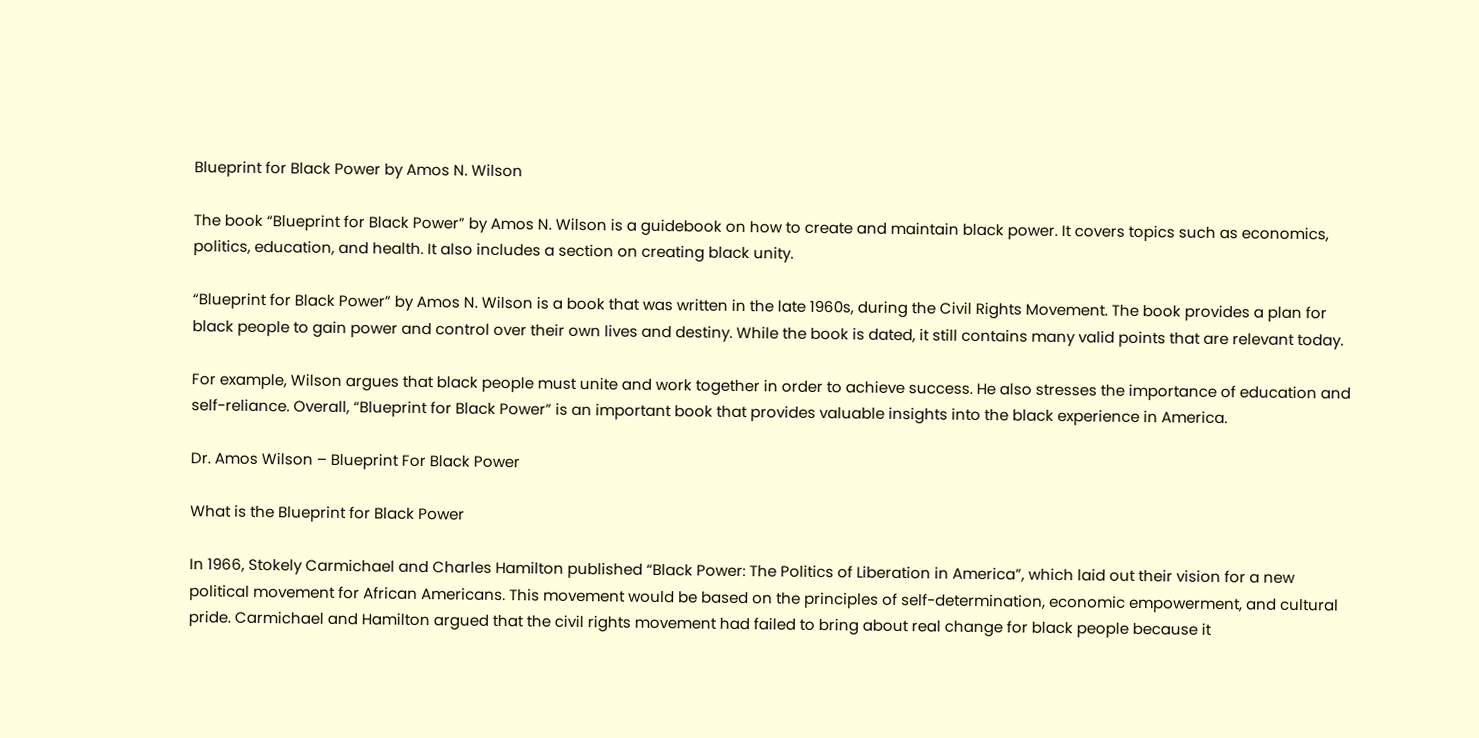Blueprint for Black Power by Amos N. Wilson

The book “Blueprint for Black Power” by Amos N. Wilson is a guidebook on how to create and maintain black power. It covers topics such as economics, politics, education, and health. It also includes a section on creating black unity.

“Blueprint for Black Power” by Amos N. Wilson is a book that was written in the late 1960s, during the Civil Rights Movement. The book provides a plan for black people to gain power and control over their own lives and destiny. While the book is dated, it still contains many valid points that are relevant today.

For example, Wilson argues that black people must unite and work together in order to achieve success. He also stresses the importance of education and self-reliance. Overall, “Blueprint for Black Power” is an important book that provides valuable insights into the black experience in America.

Dr. Amos Wilson – Blueprint For Black Power

What is the Blueprint for Black Power

In 1966, Stokely Carmichael and Charles Hamilton published “Black Power: The Politics of Liberation in America”, which laid out their vision for a new political movement for African Americans. This movement would be based on the principles of self-determination, economic empowerment, and cultural pride. Carmichael and Hamilton argued that the civil rights movement had failed to bring about real change for black people because it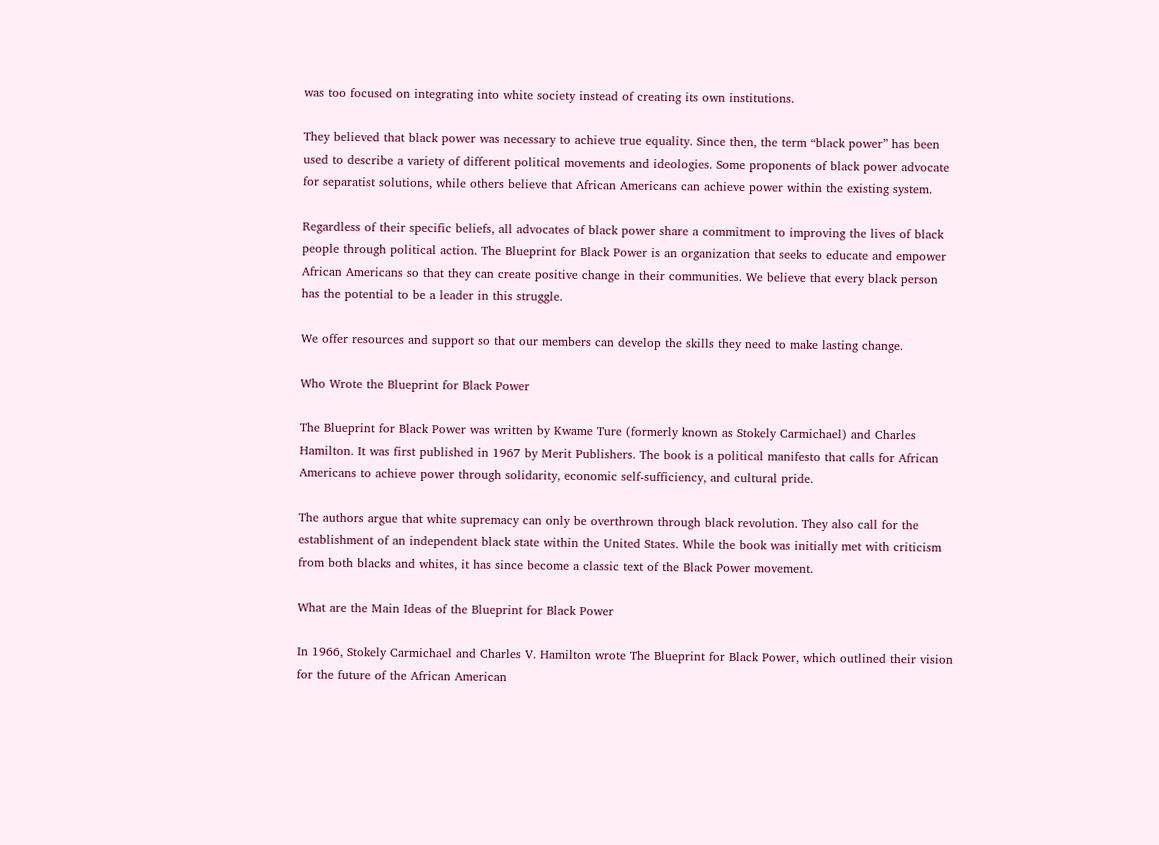was too focused on integrating into white society instead of creating its own institutions.

They believed that black power was necessary to achieve true equality. Since then, the term “black power” has been used to describe a variety of different political movements and ideologies. Some proponents of black power advocate for separatist solutions, while others believe that African Americans can achieve power within the existing system.

Regardless of their specific beliefs, all advocates of black power share a commitment to improving the lives of black people through political action. The Blueprint for Black Power is an organization that seeks to educate and empower African Americans so that they can create positive change in their communities. We believe that every black person has the potential to be a leader in this struggle.

We offer resources and support so that our members can develop the skills they need to make lasting change.

Who Wrote the Blueprint for Black Power

The Blueprint for Black Power was written by Kwame Ture (formerly known as Stokely Carmichael) and Charles Hamilton. It was first published in 1967 by Merit Publishers. The book is a political manifesto that calls for African Americans to achieve power through solidarity, economic self-sufficiency, and cultural pride.

The authors argue that white supremacy can only be overthrown through black revolution. They also call for the establishment of an independent black state within the United States. While the book was initially met with criticism from both blacks and whites, it has since become a classic text of the Black Power movement.

What are the Main Ideas of the Blueprint for Black Power

In 1966, Stokely Carmichael and Charles V. Hamilton wrote The Blueprint for Black Power, which outlined their vision for the future of the African American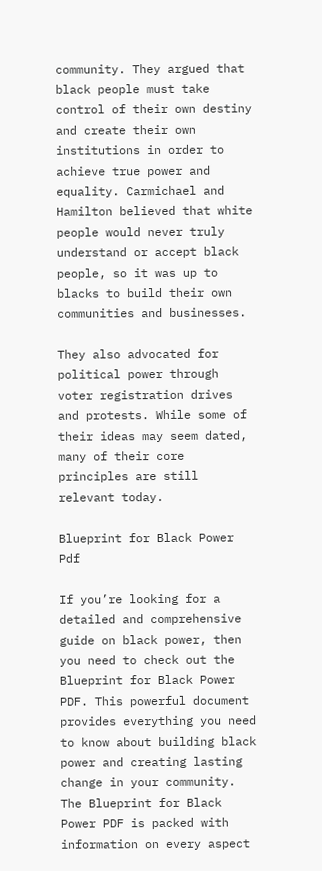community. They argued that black people must take control of their own destiny and create their own institutions in order to achieve true power and equality. Carmichael and Hamilton believed that white people would never truly understand or accept black people, so it was up to blacks to build their own communities and businesses.

They also advocated for political power through voter registration drives and protests. While some of their ideas may seem dated, many of their core principles are still relevant today.

Blueprint for Black Power Pdf

If you’re looking for a detailed and comprehensive guide on black power, then you need to check out the Blueprint for Black Power PDF. This powerful document provides everything you need to know about building black power and creating lasting change in your community. The Blueprint for Black Power PDF is packed with information on every aspect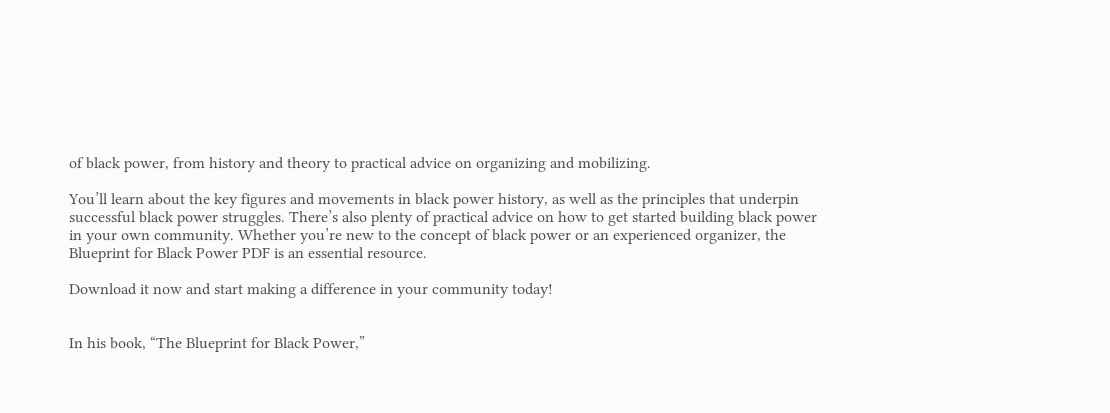of black power, from history and theory to practical advice on organizing and mobilizing.

You’ll learn about the key figures and movements in black power history, as well as the principles that underpin successful black power struggles. There’s also plenty of practical advice on how to get started building black power in your own community. Whether you’re new to the concept of black power or an experienced organizer, the Blueprint for Black Power PDF is an essential resource.

Download it now and start making a difference in your community today!


In his book, “The Blueprint for Black Power,”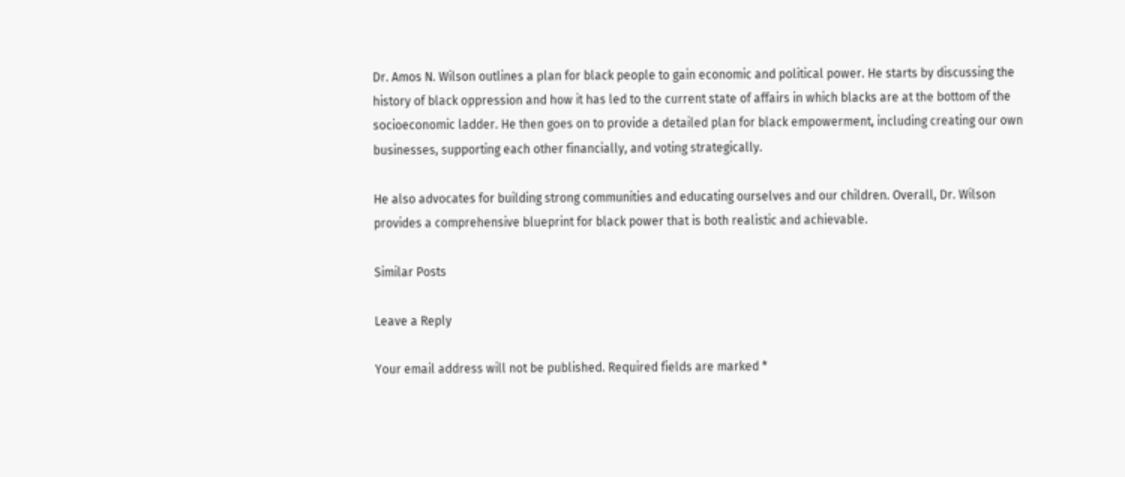Dr. Amos N. Wilson outlines a plan for black people to gain economic and political power. He starts by discussing the history of black oppression and how it has led to the current state of affairs in which blacks are at the bottom of the socioeconomic ladder. He then goes on to provide a detailed plan for black empowerment, including creating our own businesses, supporting each other financially, and voting strategically.

He also advocates for building strong communities and educating ourselves and our children. Overall, Dr. Wilson provides a comprehensive blueprint for black power that is both realistic and achievable.

Similar Posts

Leave a Reply

Your email address will not be published. Required fields are marked *